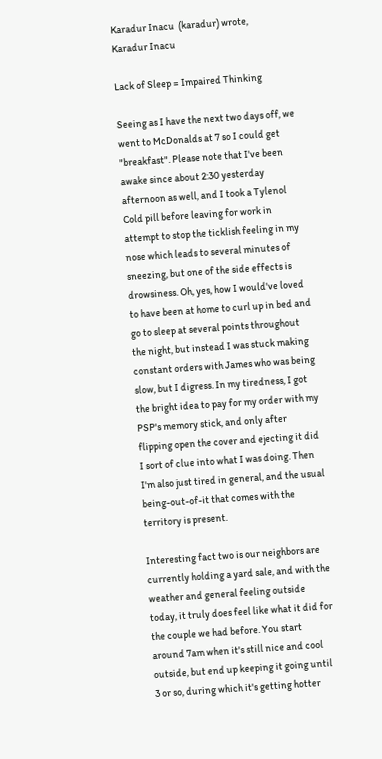Karadur Inacu  (karadur) wrote,
Karadur Inacu

Lack of Sleep = Impaired Thinking

Seeing as I have the next two days off, we went to McDonalds at 7 so I could get "breakfast". Please note that I've been awake since about 2:30 yesterday afternoon as well, and I took a Tylenol Cold pill before leaving for work in attempt to stop the ticklish feeling in my nose which leads to several minutes of sneezing, but one of the side effects is drowsiness. Oh, yes, how I would've loved to have been at home to curl up in bed and go to sleep at several points throughout the night, but instead I was stuck making constant orders with James who was being slow, but I digress. In my tiredness, I got the bright idea to pay for my order with my PSP's memory stick, and only after flipping open the cover and ejecting it did I sort of clue into what I was doing. Then I'm also just tired in general, and the usual being-out-of-it that comes with the territory is present.

Interesting fact two is our neighbors are currently holding a yard sale, and with the weather and general feeling outside today, it truly does feel like what it did for the couple we had before. You start around 7am when it's still nice and cool outside, but end up keeping it going until 3 or so, during which it's getting hotter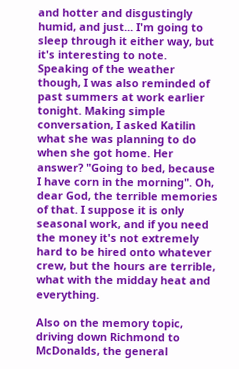and hotter and disgustingly humid, and just... I'm going to sleep through it either way, but it's interesting to note. Speaking of the weather though, I was also reminded of past summers at work earlier tonight. Making simple conversation, I asked Katilin what she was planning to do when she got home. Her answer? "Going to bed, because I have corn in the morning". Oh, dear God, the terrible memories of that. I suppose it is only seasonal work, and if you need the money it's not extremely hard to be hired onto whatever crew, but the hours are terrible, what with the midday heat and everything.

Also on the memory topic, driving down Richmond to McDonalds, the general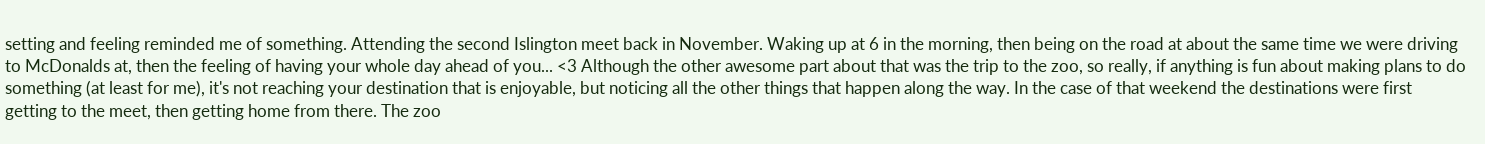setting and feeling reminded me of something. Attending the second Islington meet back in November. Waking up at 6 in the morning, then being on the road at about the same time we were driving to McDonalds at, then the feeling of having your whole day ahead of you... <3 Although the other awesome part about that was the trip to the zoo, so really, if anything is fun about making plans to do something (at least for me), it's not reaching your destination that is enjoyable, but noticing all the other things that happen along the way. In the case of that weekend the destinations were first getting to the meet, then getting home from there. The zoo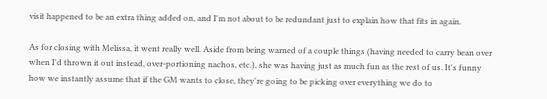visit happened to be an extra thing added on, and I'm not about to be redundant just to explain how that fits in again.

As for closing with Melissa, it went really well. Aside from being warned of a couple things (having needed to carry bean over when I'd thrown it out instead, over-portioning nachos, etc.), she was having just as much fun as the rest of us. It's funny how we instantly assume that if the GM wants to close, they're going to be picking over everything we do to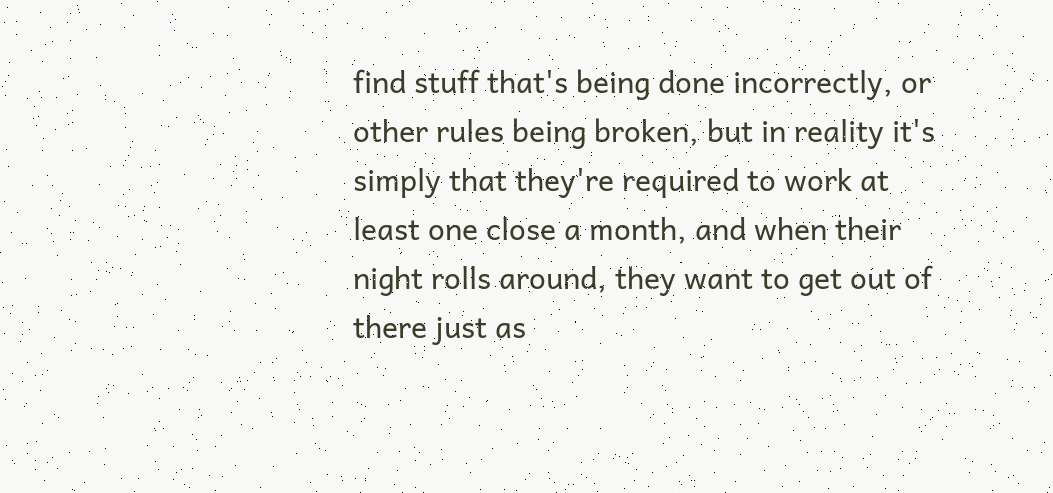find stuff that's being done incorrectly, or other rules being broken, but in reality it's simply that they're required to work at least one close a month, and when their night rolls around, they want to get out of there just as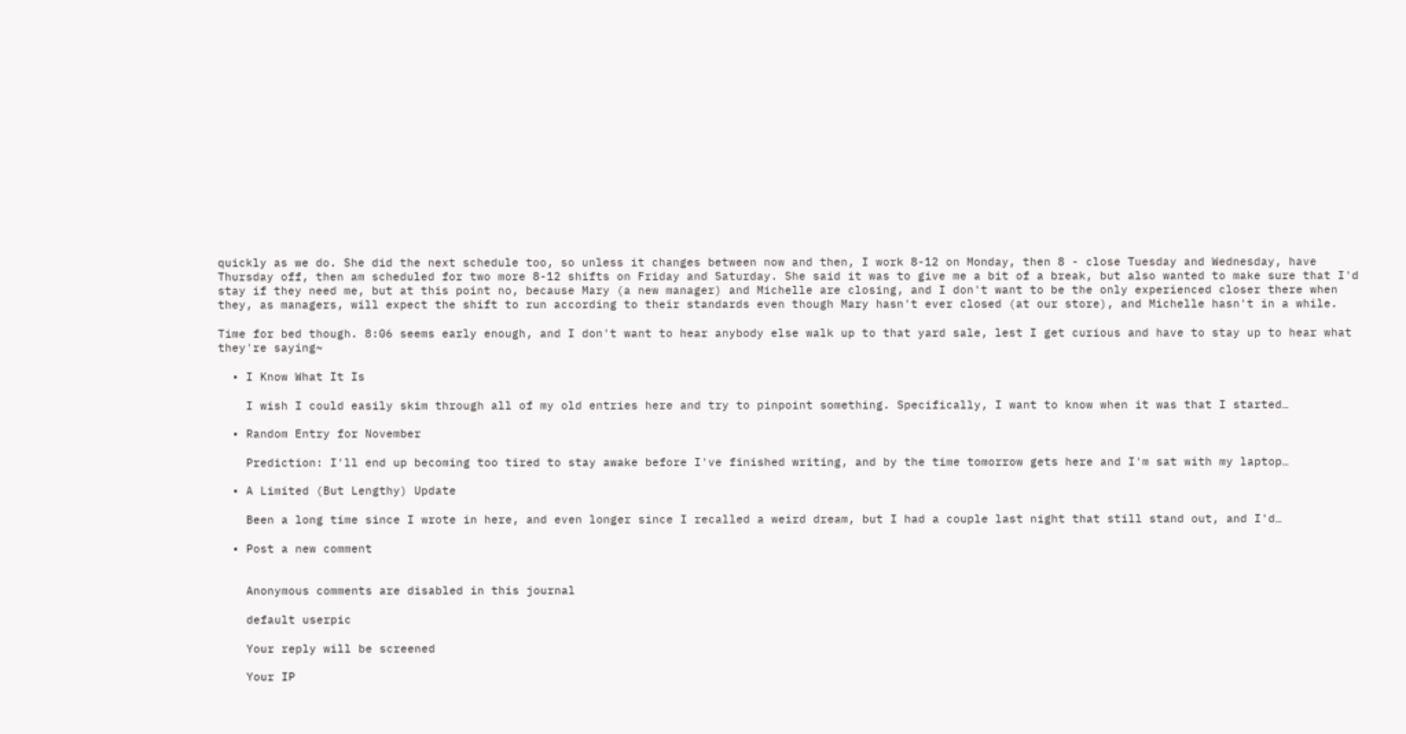quickly as we do. She did the next schedule too, so unless it changes between now and then, I work 8-12 on Monday, then 8 - close Tuesday and Wednesday, have Thursday off, then am scheduled for two more 8-12 shifts on Friday and Saturday. She said it was to give me a bit of a break, but also wanted to make sure that I'd stay if they need me, but at this point no, because Mary (a new manager) and Michelle are closing, and I don't want to be the only experienced closer there when they, as managers, will expect the shift to run according to their standards even though Mary hasn't ever closed (at our store), and Michelle hasn't in a while.

Time for bed though. 8:06 seems early enough, and I don't want to hear anybody else walk up to that yard sale, lest I get curious and have to stay up to hear what they're saying~

  • I Know What It Is

    I wish I could easily skim through all of my old entries here and try to pinpoint something. Specifically, I want to know when it was that I started…

  • Random Entry for November

    Prediction: I'll end up becoming too tired to stay awake before I've finished writing, and by the time tomorrow gets here and I'm sat with my laptop…

  • A Limited (But Lengthy) Update

    Been a long time since I wrote in here, and even longer since I recalled a weird dream, but I had a couple last night that still stand out, and I'd…

  • Post a new comment


    Anonymous comments are disabled in this journal

    default userpic

    Your reply will be screened

    Your IP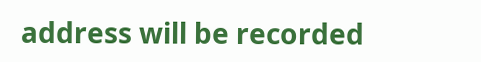address will be recorded